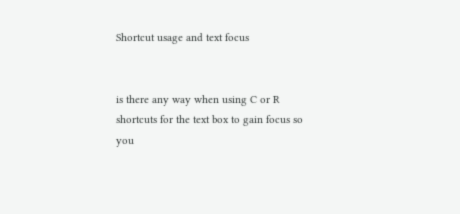Shortcut usage and text focus


is there any way when using C or R shortcuts for the text box to gain focus so you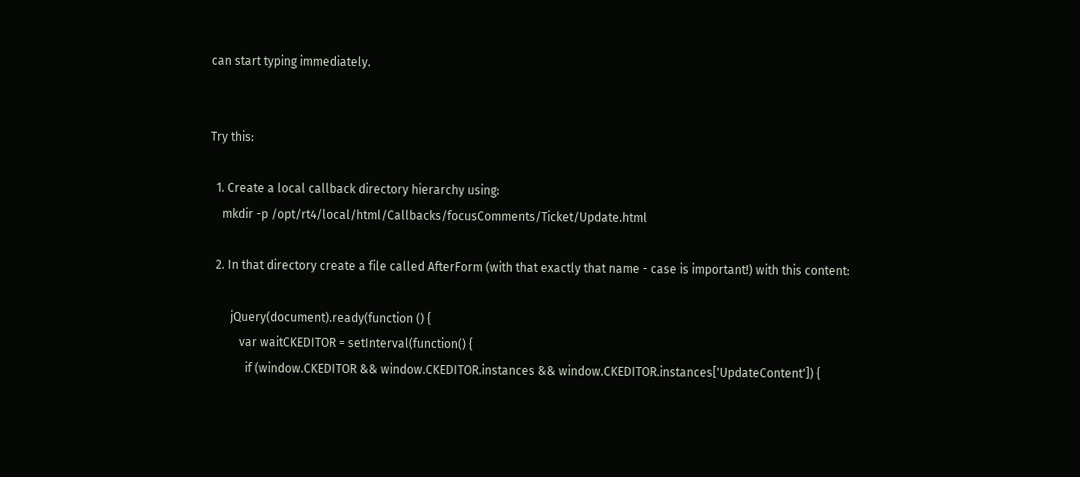can start typing immediately.


Try this:

  1. Create a local callback directory hierarchy using:
    mkdir -p /opt/rt4/local/html/Callbacks/focusComments/Ticket/Update.html

  2. In that directory create a file called AfterForm (with that exactly that name - case is important!) with this content:

       jQuery(document).ready(function () {
          var waitCKEDITOR = setInterval(function() {
            if (window.CKEDITOR && window.CKEDITOR.instances && window.CKEDITOR.instances['UpdateContent']) {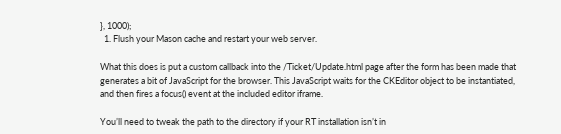}, 1000);
  1. Flush your Mason cache and restart your web server.

What this does is put a custom callback into the /Ticket/Update.html page after the form has been made that generates a bit of JavaScript for the browser. This JavaScript waits for the CKEditor object to be instantiated, and then fires a focus() event at the included editor iframe.

You’ll need to tweak the path to the directory if your RT installation isn’t in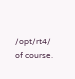/opt/rt4/ of course.